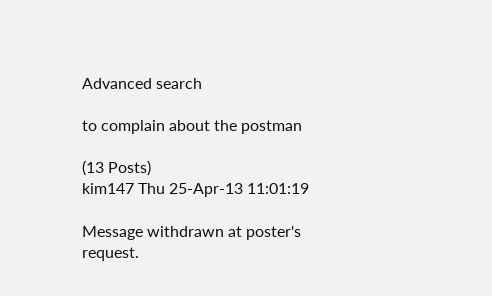Advanced search

to complain about the postman

(13 Posts)
kim147 Thu 25-Apr-13 11:01:19

Message withdrawn at poster's request.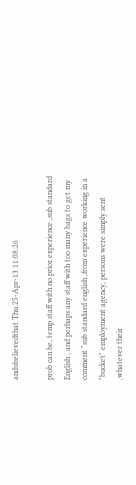andubelievedthat Thu 25-Apr-13 11:08:26

prob can be, temp staff with no prior experience ,sub standard English , and perhaps any staff with too many bags to get my comment "sub standard english ,from experience working in a "bucket" employment agency, persons were simply sent ,whatever their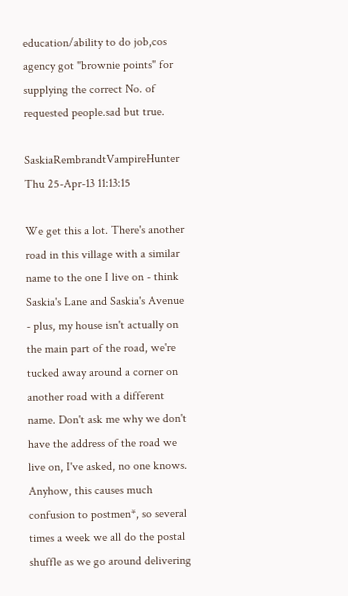education/ability to do job,cos agency got "brownie points" for supplying the correct No. of requested people.sad but true.

SaskiaRembrandtVampireHunter Thu 25-Apr-13 11:13:15

We get this a lot. There's another road in this village with a similar name to the one I live on - think Saskia's Lane and Saskia's Avenue - plus, my house isn't actually on the main part of the road, we're tucked away around a corner on another road with a different name. Don't ask me why we don't have the address of the road we live on, I've asked, no one knows. Anyhow, this causes much confusion to postmen*, so several times a week we all do the postal shuffle as we go around delivering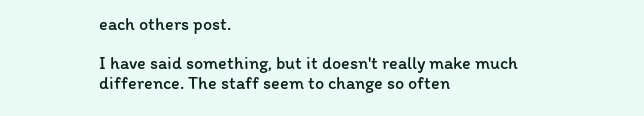each others post.

I have said something, but it doesn't really make much difference. The staff seem to change so often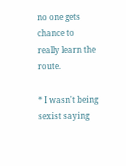no one gets chance to really learn the route.

* I wasn't being sexist saying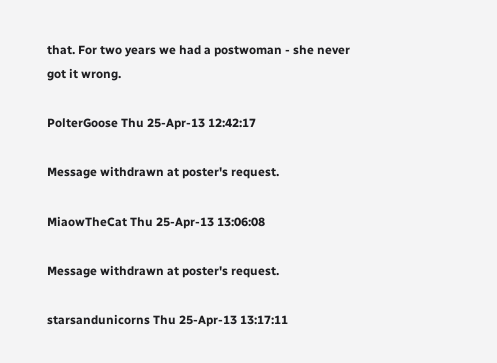that. For two years we had a postwoman - she never got it wrong.

PolterGoose Thu 25-Apr-13 12:42:17

Message withdrawn at poster's request.

MiaowTheCat Thu 25-Apr-13 13:06:08

Message withdrawn at poster's request.

starsandunicorns Thu 25-Apr-13 13:17:11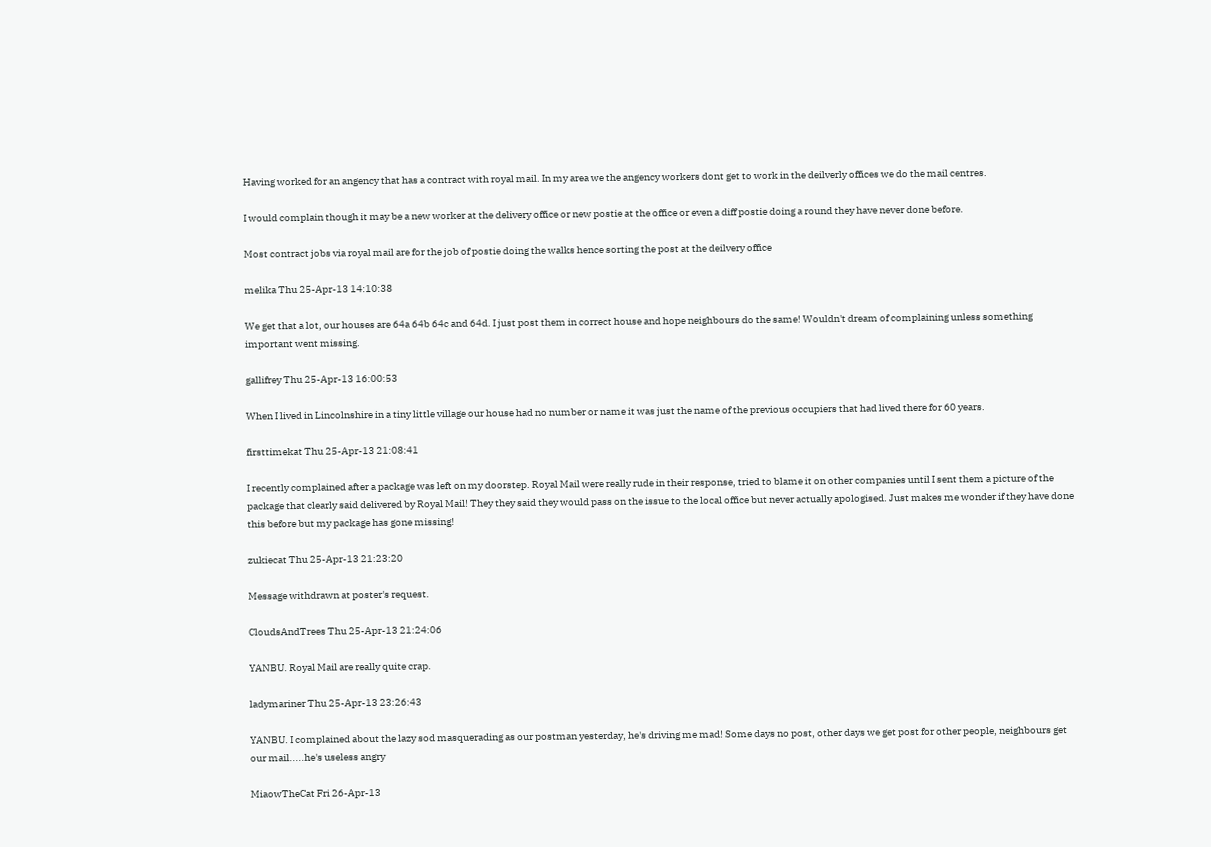Having worked for an angency that has a contract with royal mail. In my area we the angency workers dont get to work in the deilverly offices we do the mail centres.

I would complain though it may be a new worker at the delivery office or new postie at the office or even a diff postie doing a round they have never done before.

Most contract jobs via royal mail are for the job of postie doing the walks hence sorting the post at the deilvery office

melika Thu 25-Apr-13 14:10:38

We get that a lot, our houses are 64a 64b 64c and 64d. I just post them in correct house and hope neighbours do the same! Wouldn't dream of complaining unless something important went missing.

gallifrey Thu 25-Apr-13 16:00:53

When I lived in Lincolnshire in a tiny little village our house had no number or name it was just the name of the previous occupiers that had lived there for 60 years.

firsttimekat Thu 25-Apr-13 21:08:41

I recently complained after a package was left on my doorstep. Royal Mail were really rude in their response, tried to blame it on other companies until I sent them a picture of the package that clearly said delivered by Royal Mail! They they said they would pass on the issue to the local office but never actually apologised. Just makes me wonder if they have done this before but my package has gone missing!

zukiecat Thu 25-Apr-13 21:23:20

Message withdrawn at poster's request.

CloudsAndTrees Thu 25-Apr-13 21:24:06

YANBU. Royal Mail are really quite crap.

ladymariner Thu 25-Apr-13 23:26:43

YANBU. I complained about the lazy sod masquerading as our postman yesterday, he's driving me mad! Some days no post, other days we get post for other people, neighbours get our mail.....he's useless angry

MiaowTheCat Fri 26-Apr-13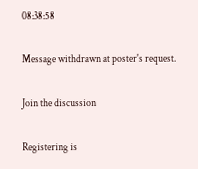08:38:58

Message withdrawn at poster's request.

Join the discussion

Registering is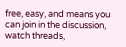free, easy, and means you can join in the discussion, watch threads,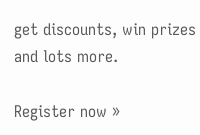get discounts, win prizes and lots more.

Register now »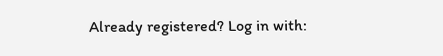Already registered? Log in with: